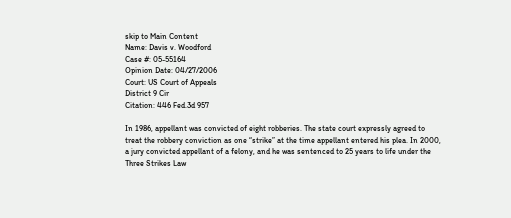skip to Main Content
Name: Davis v. Woodford
Case #: 05-55164
Opinion Date: 04/27/2006
Court: US Court of Appeals
District 9 Cir
Citation: 446 Fed.3d 957

In 1986, appellant was convicted of eight robberies. The state court expressly agreed to treat the robbery conviction as one “strike” at the time appellant entered his plea. In 2000, a jury convicted appellant of a felony, and he was sentenced to 25 years to life under the Three Strikes Law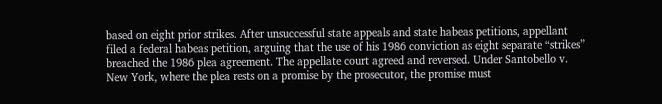based on eight prior strikes. After unsuccessful state appeals and state habeas petitions, appellant filed a federal habeas petition, arguing that the use of his 1986 conviction as eight separate “strikes” breached the 1986 plea agreement. The appellate court agreed and reversed. Under Santobello v. New York, where the plea rests on a promise by the prosecutor, the promise must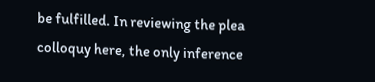be fulfilled. In reviewing the plea colloquy here, the only inference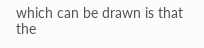which can be drawn is that the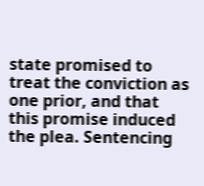state promised to treat the conviction as one prior, and that this promise induced the plea. Sentencing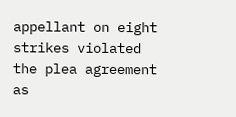appellant on eight strikes violated the plea agreement as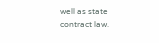well as state contract law.